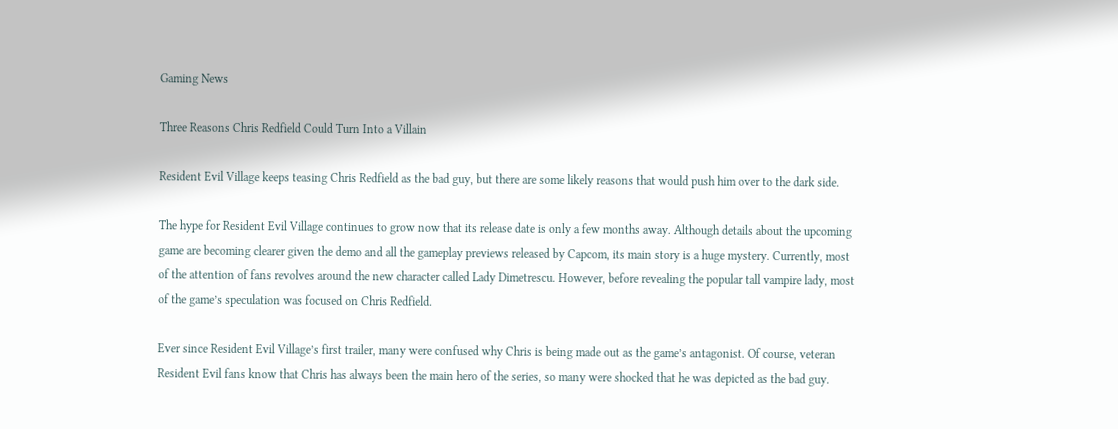Gaming News

Three Reasons Chris Redfield Could Turn Into a Villain

Resident Evil Village keeps teasing Chris Redfield as the bad guy, but there are some likely reasons that would push him over to the dark side.

The hype for Resident Evil Village continues to grow now that its release date is only a few months away. Although details about the upcoming game are becoming clearer given the demo and all the gameplay previews released by Capcom, its main story is a huge mystery. Currently, most of the attention of fans revolves around the new character called Lady Dimetrescu. However, before revealing the popular tall vampire lady, most of the game’s speculation was focused on Chris Redfield.

Ever since Resident Evil Village’s first trailer, many were confused why Chris is being made out as the game’s antagonist. Of course, veteran Resident Evil fans know that Chris has always been the main hero of the series, so many were shocked that he was depicted as the bad guy.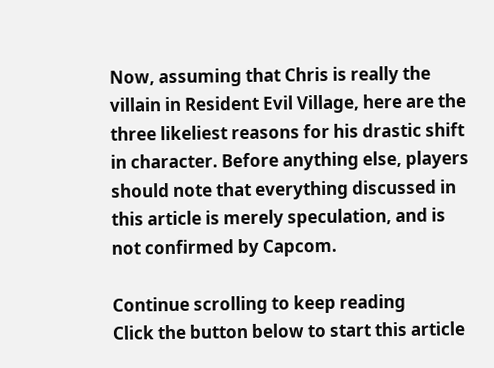Now, assuming that Chris is really the villain in Resident Evil Village, here are the three likeliest reasons for his drastic shift in character. Before anything else, players should note that everything discussed in this article is merely speculation, and is not confirmed by Capcom.

Continue scrolling to keep reading
Click the button below to start this article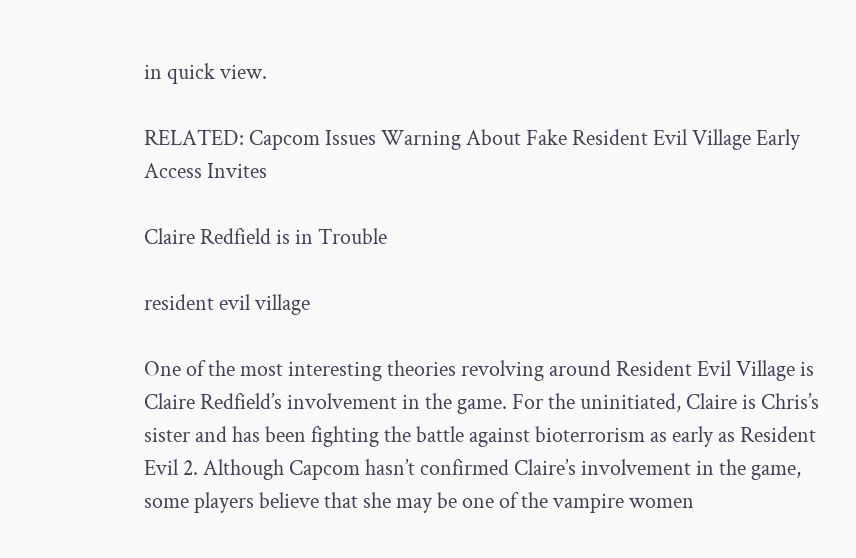in quick view.

RELATED: Capcom Issues Warning About Fake Resident Evil Village Early Access Invites

Claire Redfield is in Trouble

resident evil village

One of the most interesting theories revolving around Resident Evil Village is Claire Redfield’s involvement in the game. For the uninitiated, Claire is Chris’s sister and has been fighting the battle against bioterrorism as early as Resident Evil 2. Although Capcom hasn’t confirmed Claire’s involvement in the game, some players believe that she may be one of the vampire women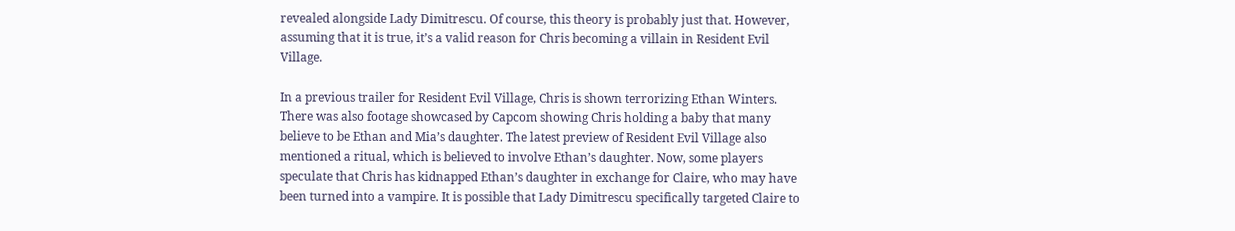revealed alongside Lady Dimitrescu. Of course, this theory is probably just that. However, assuming that it is true, it’s a valid reason for Chris becoming a villain in Resident Evil Village.

In a previous trailer for Resident Evil Village, Chris is shown terrorizing Ethan Winters. There was also footage showcased by Capcom showing Chris holding a baby that many believe to be Ethan and Mia’s daughter. The latest preview of Resident Evil Village also mentioned a ritual, which is believed to involve Ethan’s daughter. Now, some players speculate that Chris has kidnapped Ethan’s daughter in exchange for Claire, who may have been turned into a vampire. It is possible that Lady Dimitrescu specifically targeted Claire to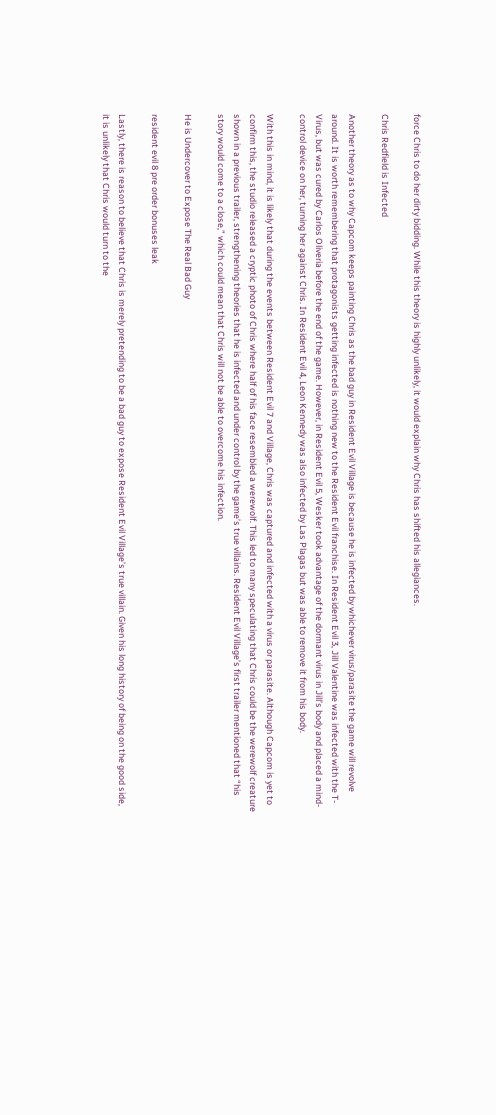force Chris to do her dirty bidding. While this theory is highly unlikely, it would explain why Chris has shifted his allegiances.

Chris Redfield is Infected

Another theory as to why Capcom keeps painting Chris as the bad guy in Resident Evil Village is because he is infected by whichever virus/parasite the game will revolve around. It is worth remembering that protagonists getting infected is nothing new to the Resident Evil franchise. In Resident Evil 3, Jill Valentine was infected with the T-Virus, but was cured by Carlos Oliveria before the end of the game. However, in Resident Evil 5, Wesker took advantage of the dormant virus in Jill’s body and placed a mind-control device on her, turning her against Chris. In Resident Evil 4, Leon Kennedy was also infected by Las Plagas but was able to remove it from his body.

With this in mind, it is likely that during the events between Resident Evil 7 and Village, Chris was captured and infected with a virus or parasite. Although Capcom is yet to confirm this, the studio released a cryptic photo of Chris where half of his face resembled a werewolf. This led to many speculating that Chris could be the werewolf creature shown in a previous trailer, strengthening theories that he is infected and under control by the game’s true villains. Resident Evil Village’s first trailer mentioned that “his story would come to a close,” which could mean that Chris will not be able to overcome his infection.

He is Undercover to Expose The Real Bad Guy

resident evil 8 pre order bonuses leak

Lastly, there is reason to believe that Chris is merely pretending to be a bad guy to expose Resident Evil Village’s true villain. Given his long history of being on the good side, it is unlikely that Chris would turn to the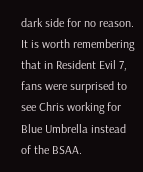dark side for no reason. It is worth remembering that in Resident Evil 7, fans were surprised to see Chris working for Blue Umbrella instead of the BSAA.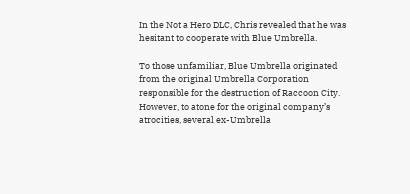In the Not a Hero DLC, Chris revealed that he was hesitant to cooperate with Blue Umbrella.

To those unfamiliar, Blue Umbrella originated from the original Umbrella Corporation responsible for the destruction of Raccoon City. However, to atone for the original company’s atrocities, several ex-Umbrella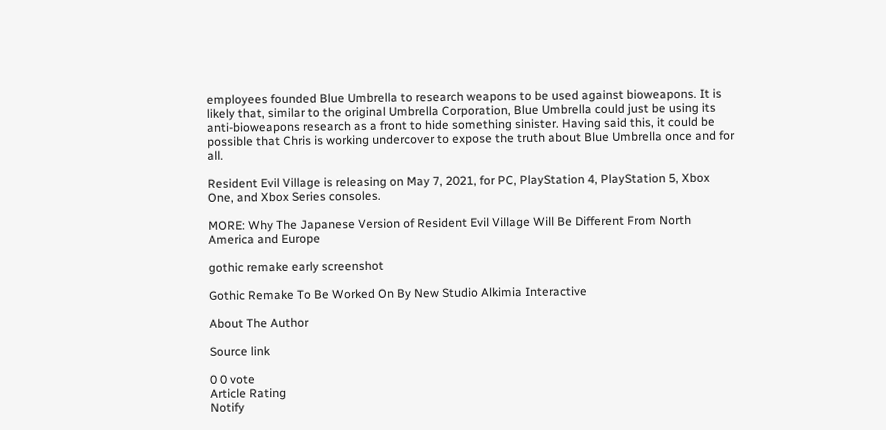employees founded Blue Umbrella to research weapons to be used against bioweapons. It is likely that, similar to the original Umbrella Corporation, Blue Umbrella could just be using its anti-bioweapons research as a front to hide something sinister. Having said this, it could be possible that Chris is working undercover to expose the truth about Blue Umbrella once and for all.

Resident Evil Village is releasing on May 7, 2021, for PC, PlayStation 4, PlayStation 5, Xbox One, and Xbox Series consoles.

MORE: Why The Japanese Version of Resident Evil Village Will Be Different From North America and Europe

gothic remake early screenshot

Gothic Remake To Be Worked On By New Studio Alkimia Interactive

About The Author

Source link

0 0 vote
Article Rating
Notify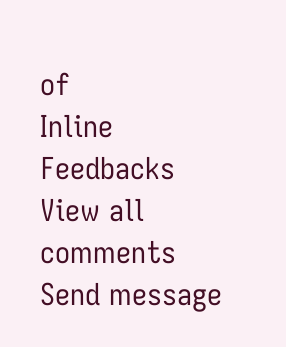of
Inline Feedbacks
View all comments
Send message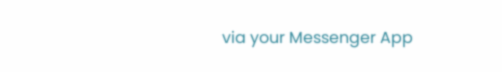via your Messenger App